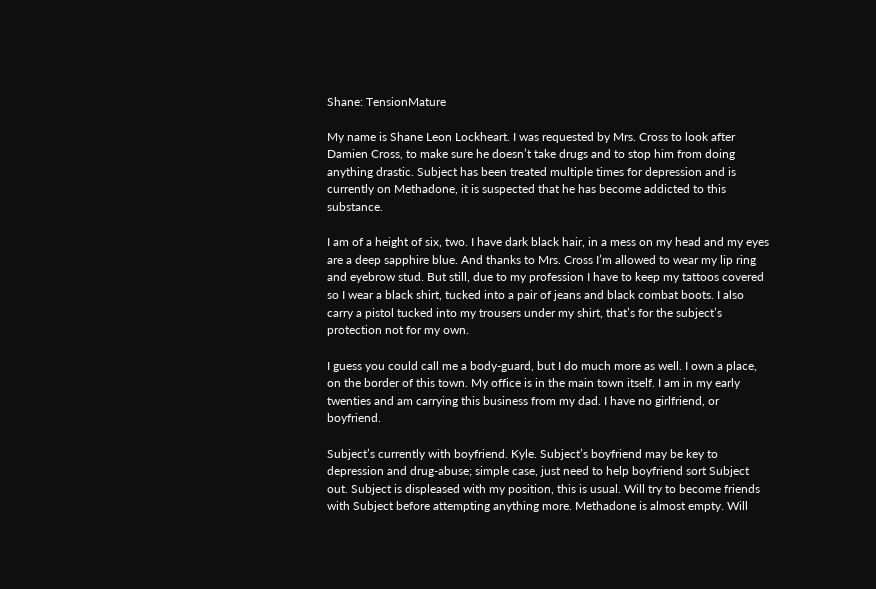Shane: TensionMature

My name is Shane Leon Lockheart. I was requested by Mrs. Cross to look after Damien Cross, to make sure he doesn’t take drugs and to stop him from doing anything drastic. Subject has been treated multiple times for depression and is currently on Methadone, it is suspected that he has become addicted to this substance.

I am of a height of six, two. I have dark black hair, in a mess on my head and my eyes are a deep sapphire blue. And thanks to Mrs. Cross I’m allowed to wear my lip ring and eyebrow stud. But still, due to my profession I have to keep my tattoos covered so I wear a black shirt, tucked into a pair of jeans and black combat boots. I also carry a pistol tucked into my trousers under my shirt, that’s for the subject’s protection not for my own.

I guess you could call me a body-guard, but I do much more as well. I own a place, on the border of this town. My office is in the main town itself. I am in my early twenties and am carrying this business from my dad. I have no girlfriend, or boyfriend.

Subject’s currently with boyfriend. Kyle. Subject’s boyfriend may be key to depression and drug-abuse; simple case, just need to help boyfriend sort Subject out. Subject is displeased with my position, this is usual. Will try to become friends with Subject before attempting anything more. Methadone is almost empty. Will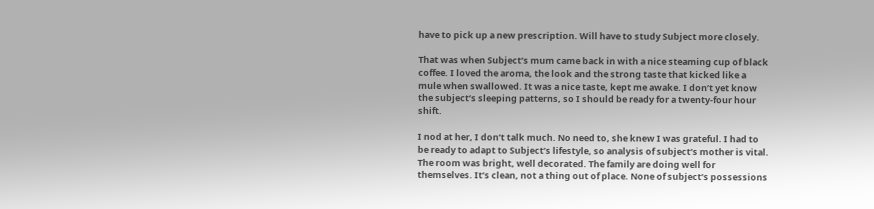have to pick up a new prescription. Will have to study Subject more closely.

That was when Subject’s mum came back in with a nice steaming cup of black coffee. I loved the aroma, the look and the strong taste that kicked like a mule when swallowed. It was a nice taste, kept me awake. I don’t yet know the subject’s sleeping patterns, so I should be ready for a twenty-four hour shift.

I nod at her, I don’t talk much. No need to, she knew I was grateful. I had to be ready to adapt to Subject’s lifestyle, so analysis of subject’s mother is vital. The room was bright, well decorated. The family are doing well for themselves. It’s clean, not a thing out of place. None of subject’s possessions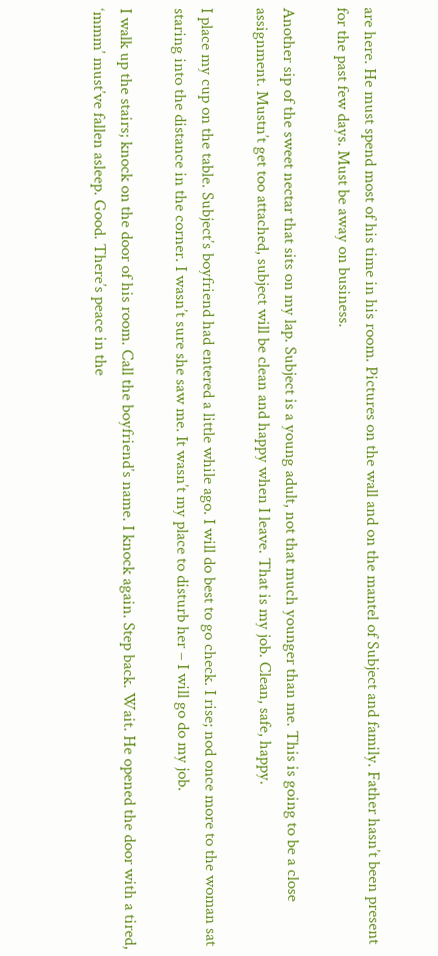are here. He must spend most of his time in his room. Pictures on the wall and on the mantel of Subject and family. Father hasn’t been present for the past few days. Must be away on business.

Another sip of the sweet nectar that sits on my lap. Subject is a young adult, not that much younger than me. This is going to be a close assignment. Mustn’t get too attached, subject will be clean and happy when I leave. That is my job. Clean, safe, happy.

I place my cup on the table. Subject’s boyfriend had entered a little while ago. I will do best to go check. I rise; nod once more to the woman sat staring into the distance in the corner. I wasn’t sure she saw me. It wasn’t my place to disturb her – I will go do my job.

I walk up the stairs; knock on the door of his room. Call the boyfriend’s name. I knock again. Step back. Wait. He opened the door with a tired, ‘mmm’ must’ve fallen asleep. Good. There’s peace in the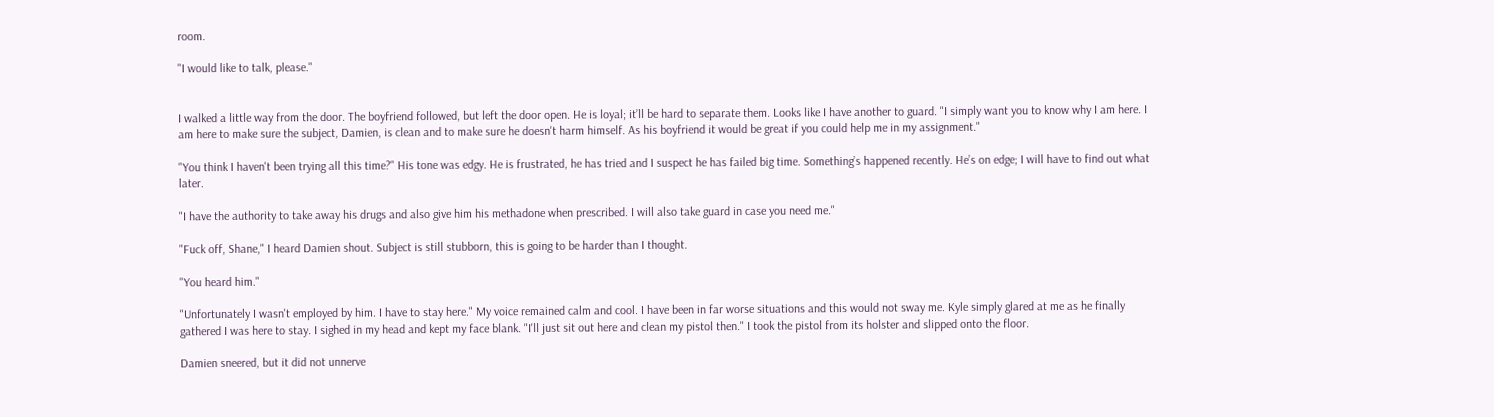room.

"I would like to talk, please."


I walked a little way from the door. The boyfriend followed, but left the door open. He is loyal; it’ll be hard to separate them. Looks like I have another to guard. "I simply want you to know why I am here. I am here to make sure the subject, Damien, is clean and to make sure he doesn't harm himself. As his boyfriend it would be great if you could help me in my assignment."

"You think I haven't been trying all this time?" His tone was edgy. He is frustrated, he has tried and I suspect he has failed big time. Something’s happened recently. He’s on edge; I will have to find out what later.

"I have the authority to take away his drugs and also give him his methadone when prescribed. I will also take guard in case you need me."

"Fuck off, Shane," I heard Damien shout. Subject is still stubborn, this is going to be harder than I thought.

"You heard him."

"Unfortunately I wasn't employed by him. I have to stay here." My voice remained calm and cool. I have been in far worse situations and this would not sway me. Kyle simply glared at me as he finally gathered I was here to stay. I sighed in my head and kept my face blank. "I'll just sit out here and clean my pistol then." I took the pistol from its holster and slipped onto the floor.

Damien sneered, but it did not unnerve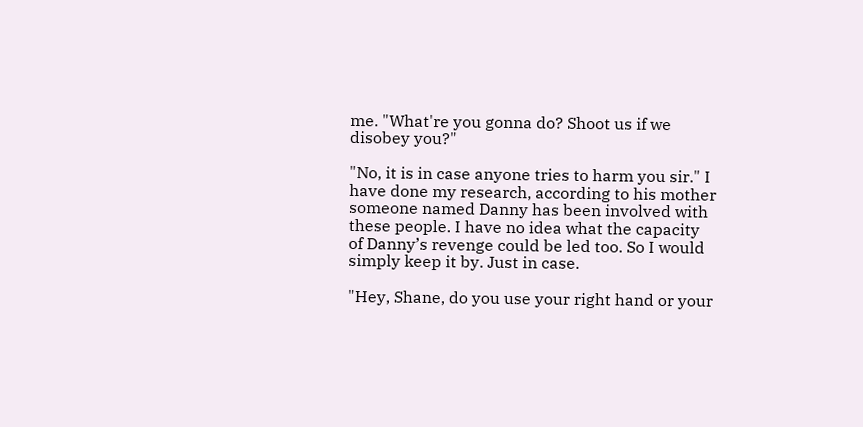me. "What're you gonna do? Shoot us if we disobey you?"

"No, it is in case anyone tries to harm you sir." I have done my research, according to his mother someone named Danny has been involved with these people. I have no idea what the capacity of Danny’s revenge could be led too. So I would simply keep it by. Just in case.

"Hey, Shane, do you use your right hand or your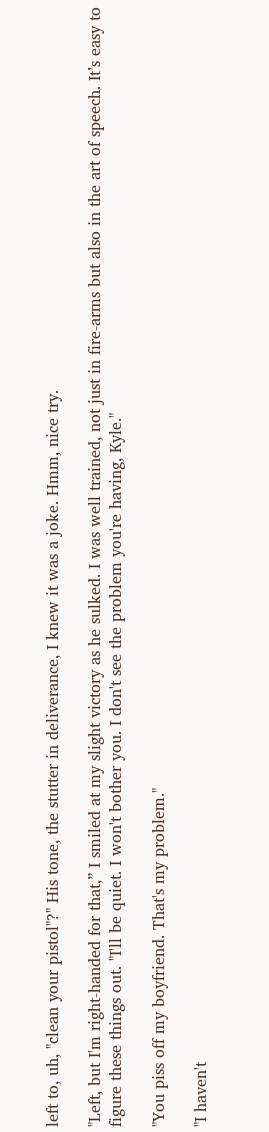left to, uh, "clean your pistol"?" His tone, the stutter in deliverance, I knew it was a joke. Hmm, nice try.

"Left, but I'm right-handed for that,” I smiled at my slight victory as he sulked. I was well trained, not just in fire-arms but also in the art of speech. It’s easy to figure these things out. "I'll be quiet. I won't bother you. I don't see the problem you're having, Kyle."

"You piss off my boyfriend. That's my problem."

"I haven't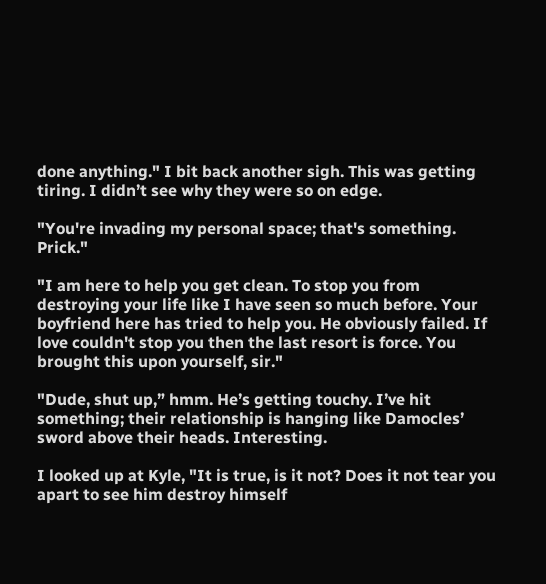done anything." I bit back another sigh. This was getting tiring. I didn’t see why they were so on edge.

"You're invading my personal space; that's something. Prick."

"I am here to help you get clean. To stop you from destroying your life like I have seen so much before. Your boyfriend here has tried to help you. He obviously failed. If love couldn't stop you then the last resort is force. You brought this upon yourself, sir."

"Dude, shut up,” hmm. He’s getting touchy. I’ve hit something; their relationship is hanging like Damocles’ sword above their heads. Interesting.

I looked up at Kyle, "It is true, is it not? Does it not tear you apart to see him destroy himself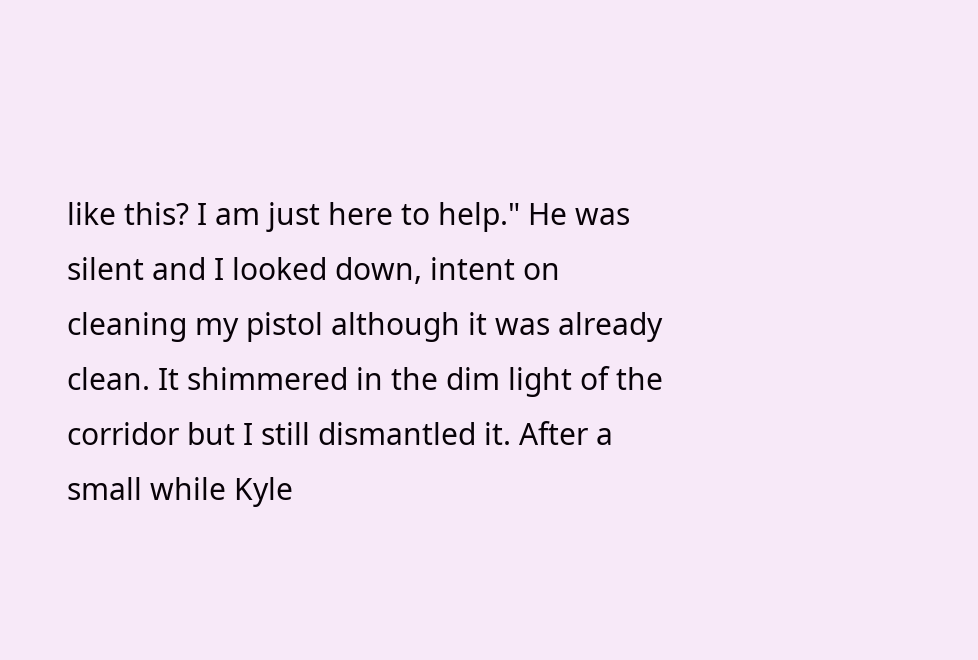like this? I am just here to help." He was silent and I looked down, intent on cleaning my pistol although it was already clean. It shimmered in the dim light of the corridor but I still dismantled it. After a small while Kyle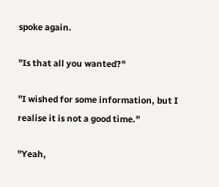spoke again.

"Is that all you wanted?"

"I wished for some information, but I realise it is not a good time."

"Yeah,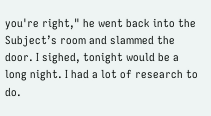you're right," he went back into the Subject’s room and slammed the door. I sighed, tonight would be a long night. I had a lot of research to do.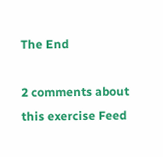The End

2 comments about this exercise Feed